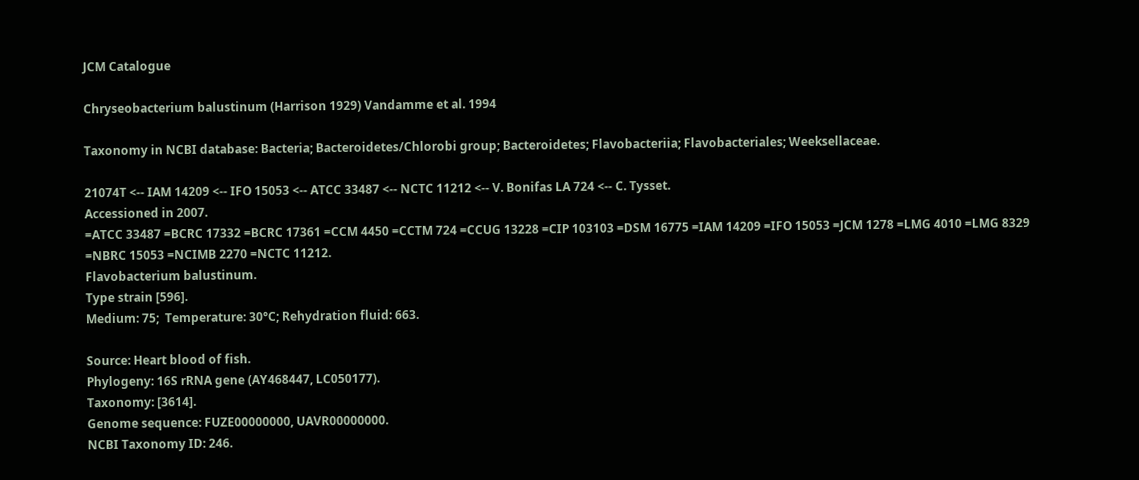JCM Catalogue

Chryseobacterium balustinum (Harrison 1929) Vandamme et al. 1994

Taxonomy in NCBI database: Bacteria; Bacteroidetes/Chlorobi group; Bacteroidetes; Flavobacteriia; Flavobacteriales; Weeksellaceae.

21074T <-- IAM 14209 <-- IFO 15053 <-- ATCC 33487 <-- NCTC 11212 <-- V. Bonifas LA 724 <-- C. Tysset.
Accessioned in 2007.
=ATCC 33487 =BCRC 17332 =BCRC 17361 =CCM 4450 =CCTM 724 =CCUG 13228 =CIP 103103 =DSM 16775 =IAM 14209 =IFO 15053 =JCM 1278 =LMG 4010 =LMG 8329 =NBRC 15053 =NCIMB 2270 =NCTC 11212.
Flavobacterium balustinum.
Type strain [596].
Medium: 75;  Temperature: 30°C; Rehydration fluid: 663.

Source: Heart blood of fish.
Phylogeny: 16S rRNA gene (AY468447, LC050177).
Taxonomy: [3614].
Genome sequence: FUZE00000000, UAVR00000000.
NCBI Taxonomy ID: 246.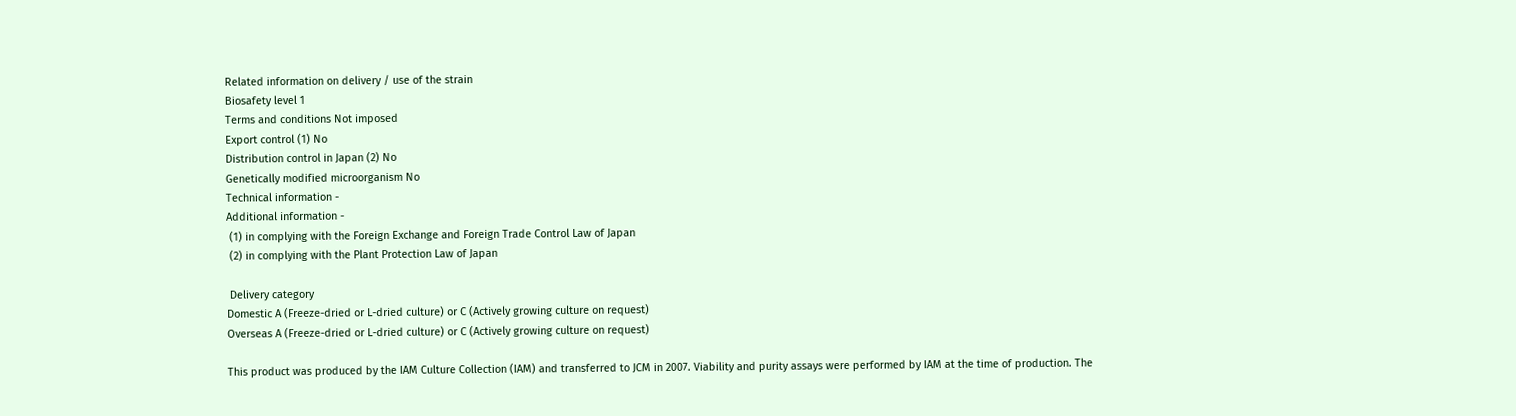Related information on delivery / use of the strain
Biosafety level 1
Terms and conditions Not imposed
Export control (1) No
Distribution control in Japan (2) No
Genetically modified microorganism No
Technical information -
Additional information -
 (1) in complying with the Foreign Exchange and Foreign Trade Control Law of Japan
 (2) in complying with the Plant Protection Law of Japan

 Delivery category
Domestic A (Freeze-dried or L-dried culture) or C (Actively growing culture on request)
Overseas A (Freeze-dried or L-dried culture) or C (Actively growing culture on request)

This product was produced by the IAM Culture Collection (IAM) and transferred to JCM in 2007. Viability and purity assays were performed by IAM at the time of production. The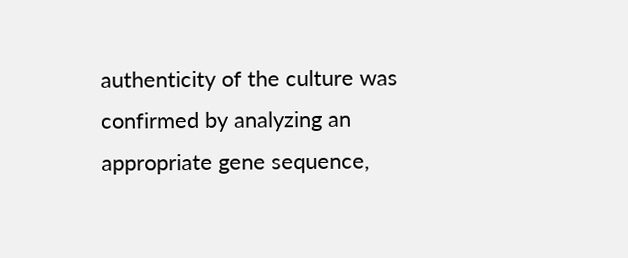authenticity of the culture was confirmed by analyzing an appropriate gene sequence,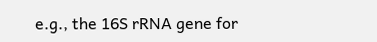e.g., the 16S rRNA gene for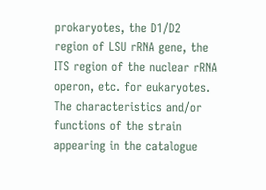prokaryotes, the D1/D2 region of LSU rRNA gene, the ITS region of the nuclear rRNA operon, etc. for eukaryotes. The characteristics and/or functions of the strain appearing in the catalogue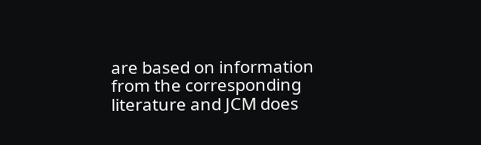are based on information from the corresponding literature and JCM does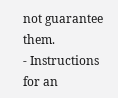not guarantee them.
- Instructions for an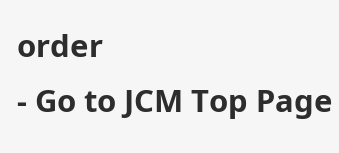order
- Go to JCM Top Page